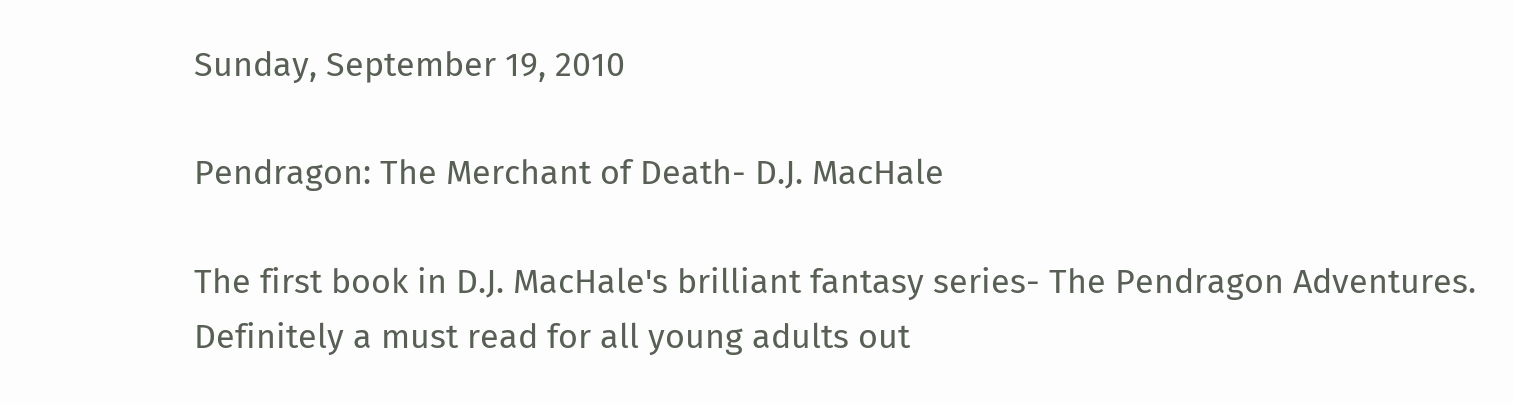Sunday, September 19, 2010

Pendragon: The Merchant of Death- D.J. MacHale

The first book in D.J. MacHale's brilliant fantasy series- The Pendragon Adventures. Definitely a must read for all young adults out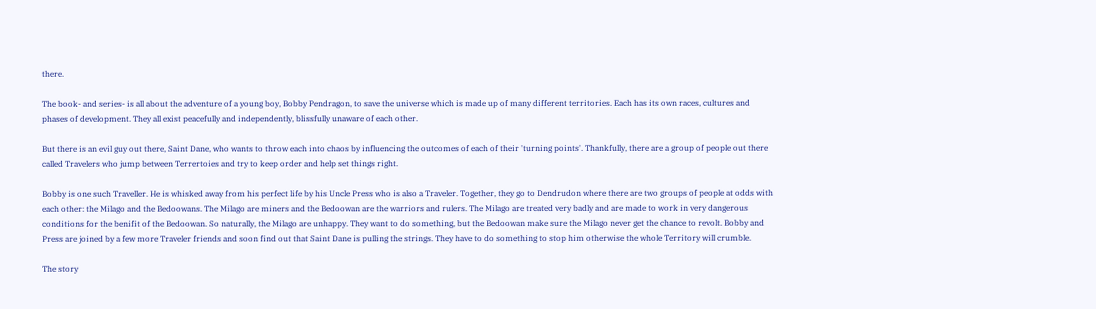there.

The book- and series- is all about the adventure of a young boy, Bobby Pendragon, to save the universe which is made up of many different territories. Each has its own races, cultures and phases of development. They all exist peacefully and independently, blissfully unaware of each other.

But there is an evil guy out there, Saint Dane, who wants to throw each into chaos by influencing the outcomes of each of their 'turning points'. Thankfully, there are a group of people out there called Travelers who jump between Terrertoies and try to keep order and help set things right.

Bobby is one such Traveller. He is whisked away from his perfect life by his Uncle Press who is also a Traveler. Together, they go to Dendrudon where there are two groups of people at odds with each other: the Milago and the Bedoowans. The Milago are miners and the Bedoowan are the warriors and rulers. The Milago are treated very badly and are made to work in very dangerous conditions for the benifit of the Bedoowan. So naturally, the Milago are unhappy. They want to do something, but the Bedoowan make sure the Milago never get the chance to revolt. Bobby and Press are joined by a few more Traveler friends and soon find out that Saint Dane is pulling the strings. They have to do something to stop him otherwise the whole Territory will crumble.

The story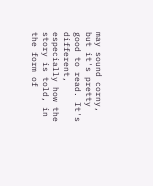may sound corny, but it's pretty good to read. It's different, especially how the story is told, in the form of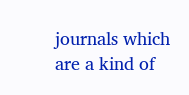journals which are a kind of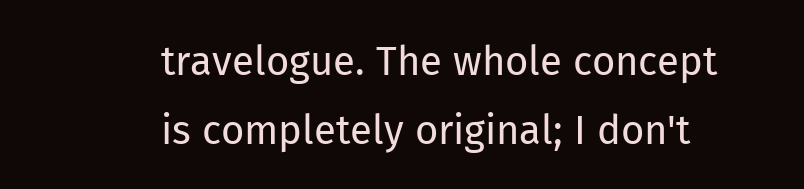travelogue. The whole concept is completely original; I don't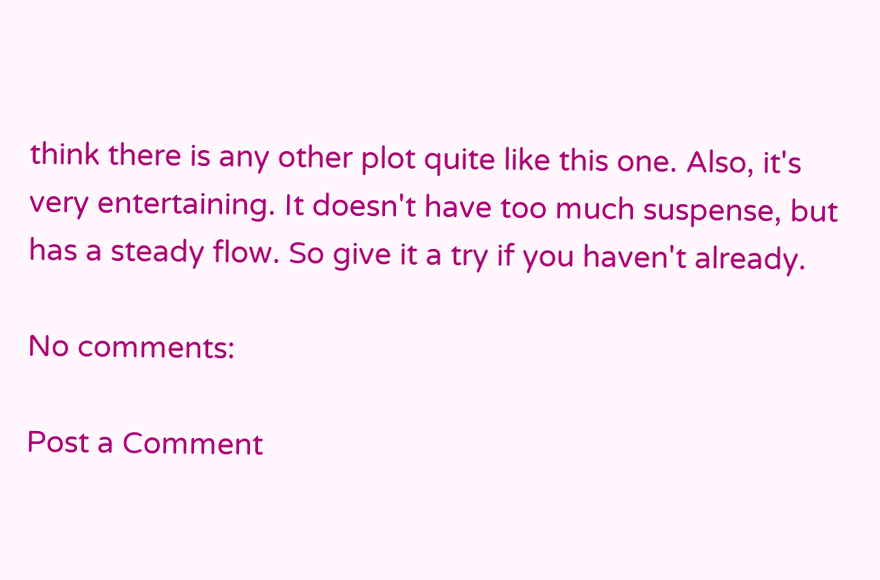think there is any other plot quite like this one. Also, it's very entertaining. It doesn't have too much suspense, but has a steady flow. So give it a try if you haven't already.

No comments:

Post a Comment